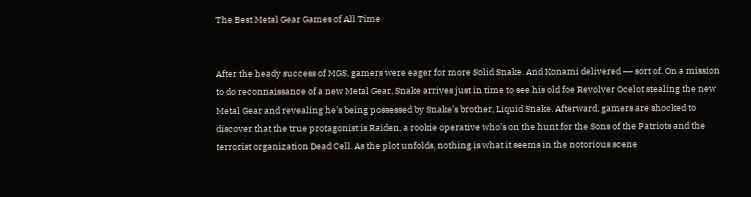The Best Metal Gear Games of All Time


After the heady success of MGS, gamers were eager for more Solid Snake. And Konami delivered –– sort of. On a mission to do reconnaissance of a new Metal Gear, Snake arrives just in time to see his old foe Revolver Ocelot stealing the new Metal Gear and revealing he’s being possessed by Snake’s brother, Liquid Snake. Afterward, gamers are shocked to discover that the true protagonist is Raiden, a rookie operative who’s on the hunt for the Sons of the Patriots and the terrorist organization Dead Cell. As the plot unfolds, nothing is what it seems in the notorious scene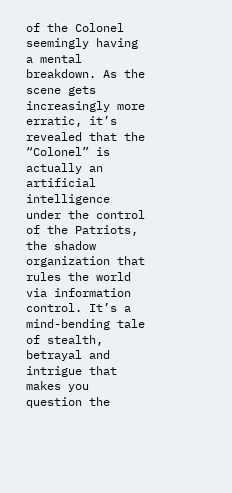of the Colonel seemingly having a mental breakdown. As the scene gets increasingly more erratic, it’s revealed that the “Colonel” is actually an artificial intelligence under the control of the Patriots, the shadow organization that rules the world via information control. It’s a mind-bending tale of stealth, betrayal and intrigue that makes you question the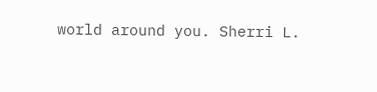world around you. Sherri L.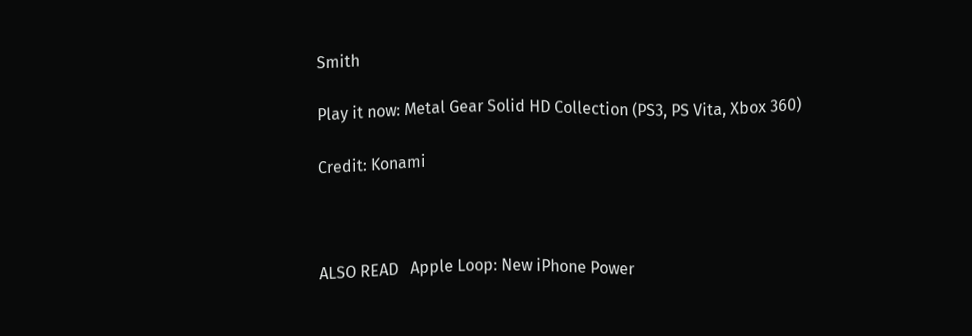Smith

Play it now: Metal Gear Solid HD Collection (PS3, PS Vita, Xbox 360)

Credit: Konami



ALSO READ   Apple Loop: New iPhone Power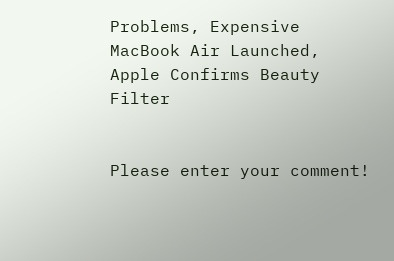Problems, Expensive MacBook Air Launched, Apple Confirms Beauty Filter


Please enter your comment!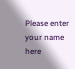Please enter your name here